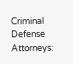Criminal Defense Attorneys: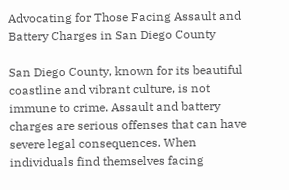Advocating for Those Facing Assault and Battery Charges in San Diego County

San Diego County, known for its beautiful coastline and vibrant culture, is not immune to crime. Assault and battery charges are serious offenses that can have severe legal consequences. When individuals find themselves facing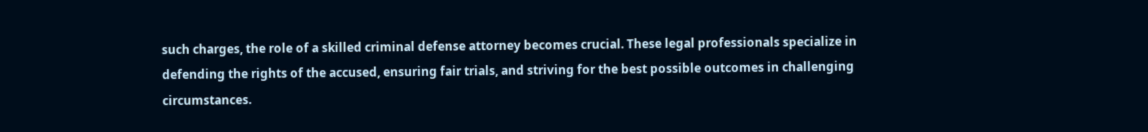such charges, the role of a skilled criminal defense attorney becomes crucial. These legal professionals specialize in defending the rights of the accused, ensuring fair trials, and striving for the best possible outcomes in challenging circumstances.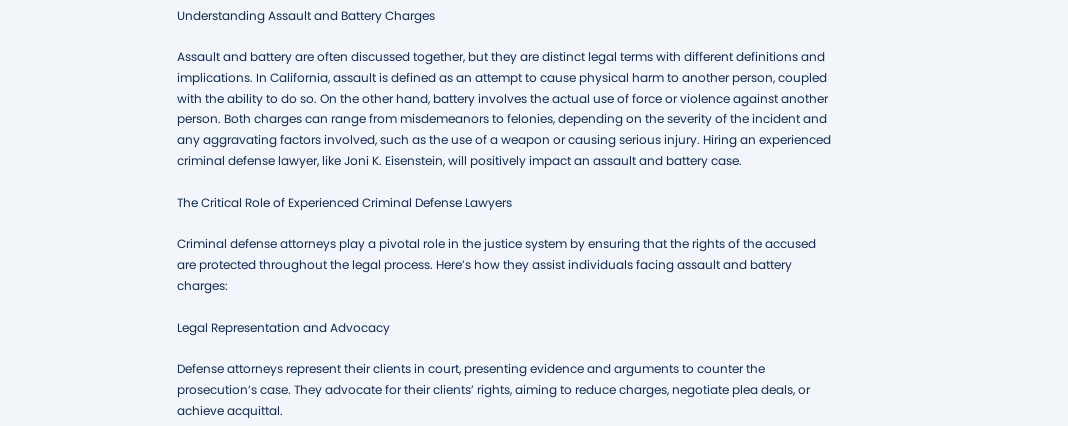Understanding Assault and Battery Charges

Assault and battery are often discussed together, but they are distinct legal terms with different definitions and implications. In California, assault is defined as an attempt to cause physical harm to another person, coupled with the ability to do so. On the other hand, battery involves the actual use of force or violence against another person. Both charges can range from misdemeanors to felonies, depending on the severity of the incident and any aggravating factors involved, such as the use of a weapon or causing serious injury. Hiring an experienced criminal defense lawyer, like Joni K. Eisenstein, will positively impact an assault and battery case.

The Critical Role of Experienced Criminal Defense Lawyers

Criminal defense attorneys play a pivotal role in the justice system by ensuring that the rights of the accused are protected throughout the legal process. Here’s how they assist individuals facing assault and battery charges:

Legal Representation and Advocacy

Defense attorneys represent their clients in court, presenting evidence and arguments to counter the prosecution’s case. They advocate for their clients’ rights, aiming to reduce charges, negotiate plea deals, or achieve acquittal.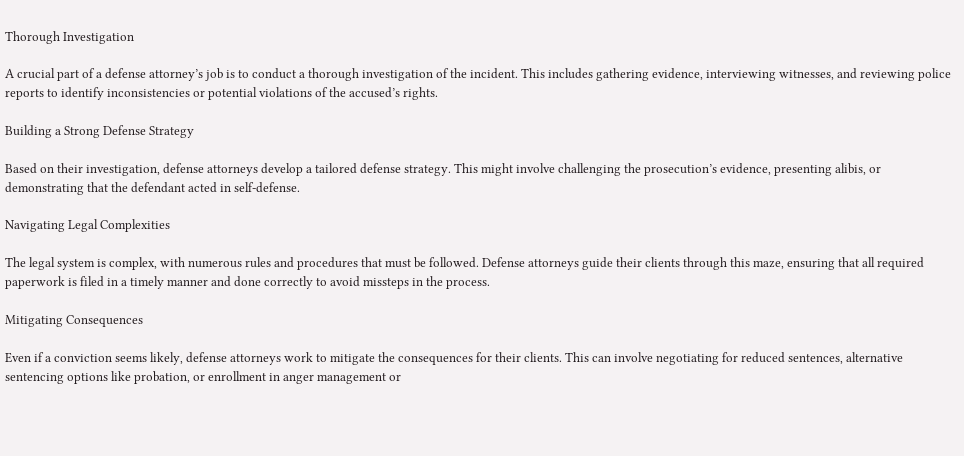Thorough Investigation

A crucial part of a defense attorney’s job is to conduct a thorough investigation of the incident. This includes gathering evidence, interviewing witnesses, and reviewing police reports to identify inconsistencies or potential violations of the accused’s rights.

Building a Strong Defense Strategy

Based on their investigation, defense attorneys develop a tailored defense strategy. This might involve challenging the prosecution’s evidence, presenting alibis, or demonstrating that the defendant acted in self-defense.

Navigating Legal Complexities

The legal system is complex, with numerous rules and procedures that must be followed. Defense attorneys guide their clients through this maze, ensuring that all required paperwork is filed in a timely manner and done correctly to avoid missteps in the process.

Mitigating Consequences

Even if a conviction seems likely, defense attorneys work to mitigate the consequences for their clients. This can involve negotiating for reduced sentences, alternative sentencing options like probation, or enrollment in anger management or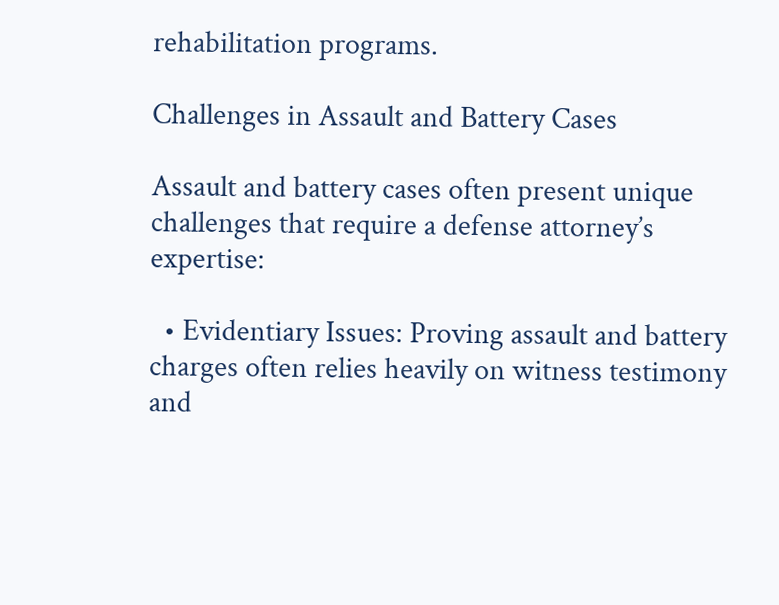rehabilitation programs.

Challenges in Assault and Battery Cases

Assault and battery cases often present unique challenges that require a defense attorney’s expertise:

  • Evidentiary Issues: Proving assault and battery charges often relies heavily on witness testimony and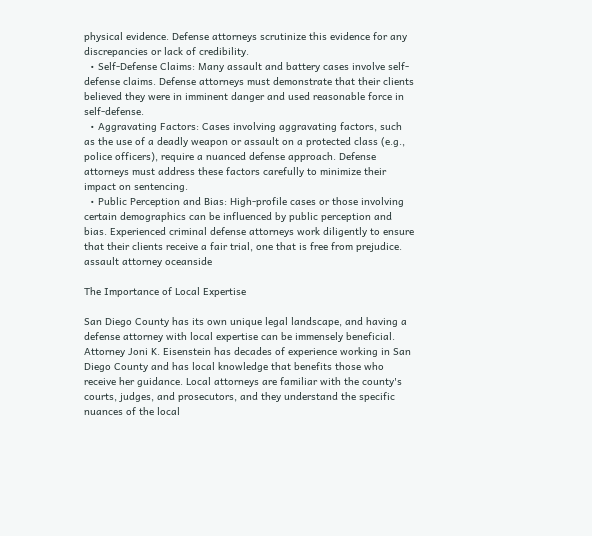physical evidence. Defense attorneys scrutinize this evidence for any discrepancies or lack of credibility.
  • Self-Defense Claims: Many assault and battery cases involve self-defense claims. Defense attorneys must demonstrate that their clients believed they were in imminent danger and used reasonable force in self-defense.
  • Aggravating Factors: Cases involving aggravating factors, such as the use of a deadly weapon or assault on a protected class (e.g., police officers), require a nuanced defense approach. Defense attorneys must address these factors carefully to minimize their impact on sentencing.
  • Public Perception and Bias: High-profile cases or those involving certain demographics can be influenced by public perception and bias. Experienced criminal defense attorneys work diligently to ensure that their clients receive a fair trial, one that is free from prejudice.
assault attorney oceanside

The Importance of Local Expertise

San Diego County has its own unique legal landscape, and having a defense attorney with local expertise can be immensely beneficial. Attorney Joni K. Eisenstein has decades of experience working in San Diego County and has local knowledge that benefits those who receive her guidance. Local attorneys are familiar with the county's courts, judges, and prosecutors, and they understand the specific nuances of the local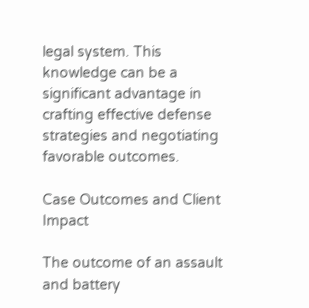legal system. This knowledge can be a significant advantage in crafting effective defense strategies and negotiating favorable outcomes.

Case Outcomes and Client Impact

The outcome of an assault and battery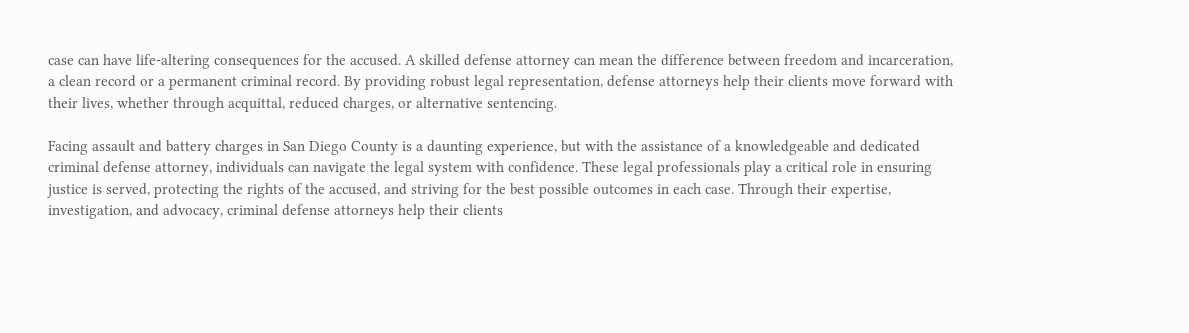case can have life-altering consequences for the accused. A skilled defense attorney can mean the difference between freedom and incarceration, a clean record or a permanent criminal record. By providing robust legal representation, defense attorneys help their clients move forward with their lives, whether through acquittal, reduced charges, or alternative sentencing.

Facing assault and battery charges in San Diego County is a daunting experience, but with the assistance of a knowledgeable and dedicated criminal defense attorney, individuals can navigate the legal system with confidence. These legal professionals play a critical role in ensuring justice is served, protecting the rights of the accused, and striving for the best possible outcomes in each case. Through their expertise, investigation, and advocacy, criminal defense attorneys help their clients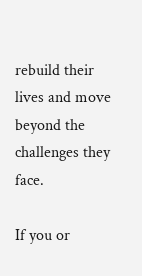rebuild their lives and move beyond the challenges they face.

If you or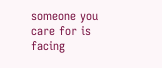someone you care for is facing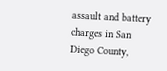assault and battery charges in San Diego County,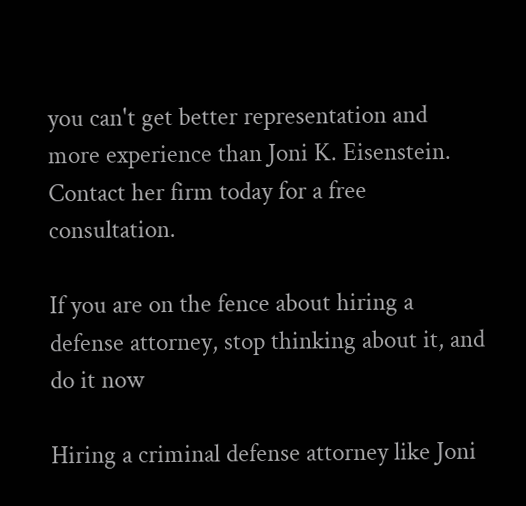you can't get better representation and more experience than Joni K. Eisenstein. Contact her firm today for a free consultation.

If you are on the fence about hiring a defense attorney, stop thinking about it, and do it now

Hiring a criminal defense attorney like Joni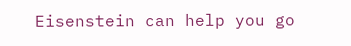Eisenstein can help you go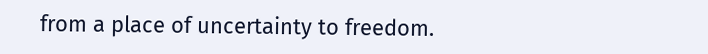from a place of uncertainty to freedom.